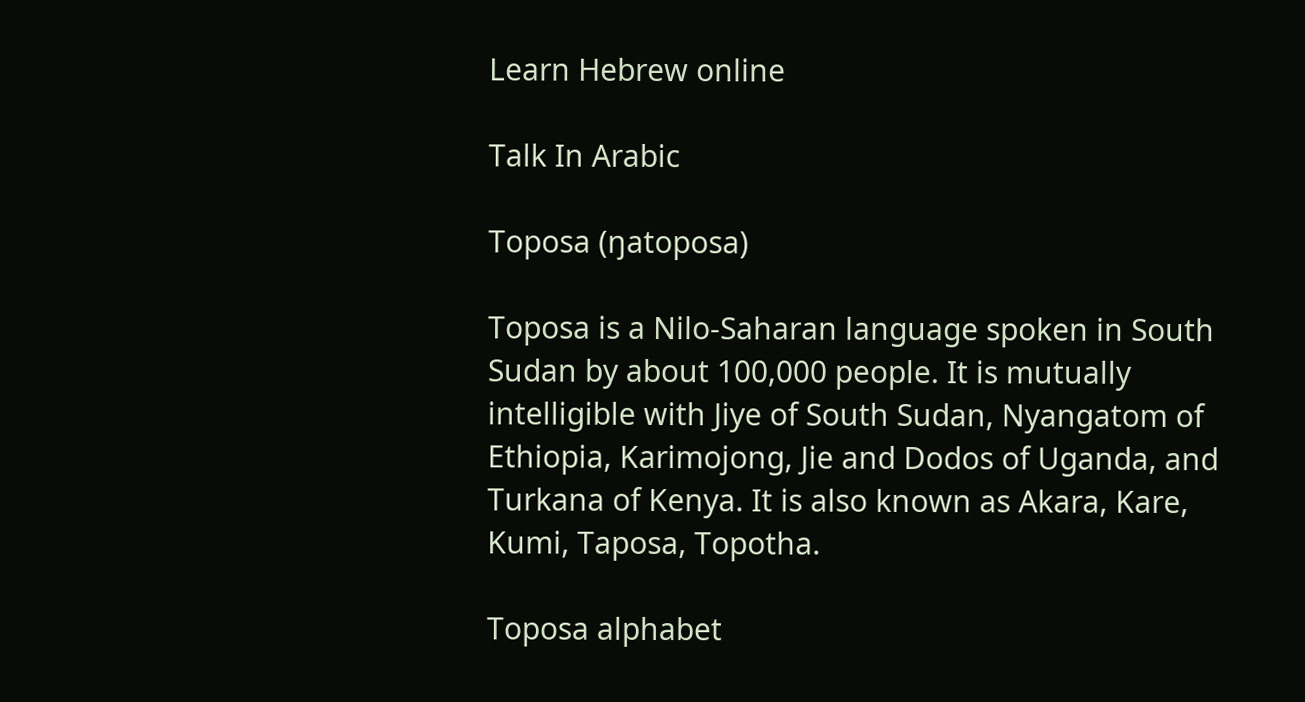Learn Hebrew online

Talk In Arabic

Toposa (ŋatoposa)

Toposa is a Nilo-Saharan language spoken in South Sudan by about 100,000 people. It is mutually intelligible with Jiye of South Sudan, Nyangatom of Ethiopia, Karimojong, Jie and Dodos of Uganda, and Turkana of Kenya. It is also known as Akara, Kare, Kumi, Taposa, Topotha.

Toposa alphabet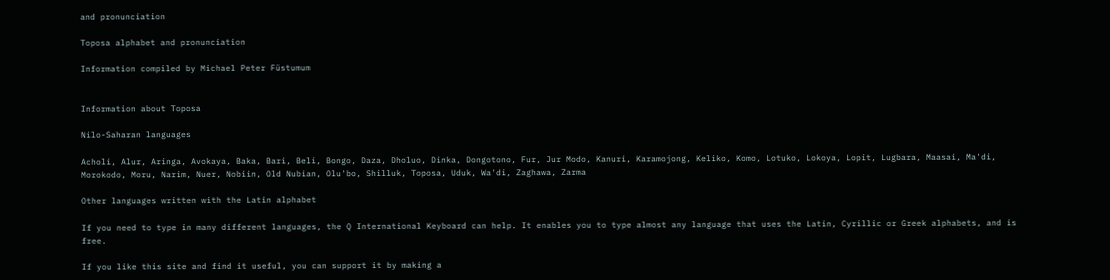and pronunciation

Toposa alphabet and pronunciation

Information compiled by Michael Peter Füstumum


Information about Toposa

Nilo-Saharan languages

Acholi, Alur, Aringa, Avokaya, Baka, Bari, Beli, Bongo, Daza, Dholuo, Dinka, Dongotono, Fur, Jur Modo, Kanuri, Karamojong, Keliko, Komo, Lotuko, Lokoya, Lopit, Lugbara, Maasai, Ma'di, Morokodo, Moru, Narim, Nuer, Nobiin, Old Nubian, Olu'bo, Shilluk, Toposa, Uduk, Wa'di, Zaghawa, Zarma

Other languages written with the Latin alphabet

If you need to type in many different languages, the Q International Keyboard can help. It enables you to type almost any language that uses the Latin, Cyrillic or Greek alphabets, and is free.

If you like this site and find it useful, you can support it by making a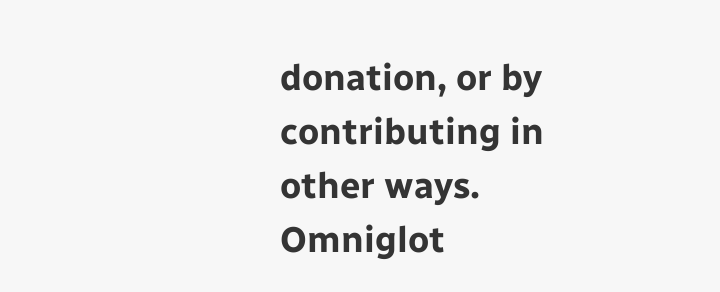donation, or by contributing in other ways. Omniglot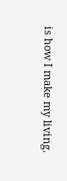is how I make my living.